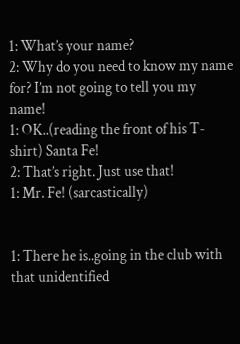1: What’s your name?
2: Why do you need to know my name for? I’m not going to tell you my name!
1: OK..(reading the front of his T-shirt) Santa Fe!
2: That’s right. Just use that!
1: Mr. Fe! (sarcastically)


1: There he is..going in the club with that unidentified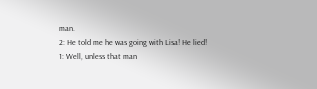man.
2: He told me he was going with Lisa! He lied!
1: Well, unless that man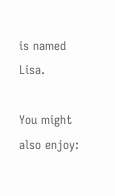is named Lisa.

You might also enjoy: